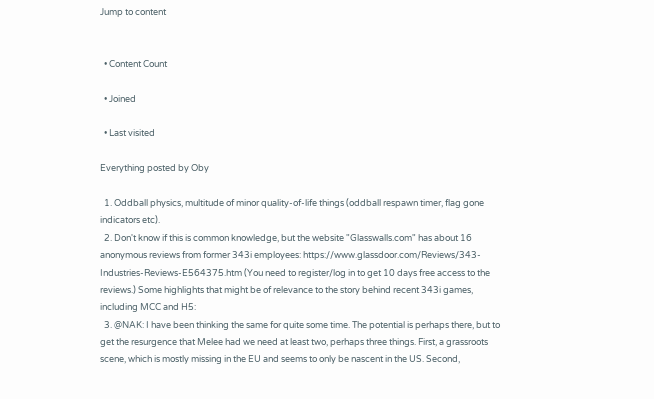Jump to content


  • Content Count

  • Joined

  • Last visited

Everything posted by Oby

  1. Oddball physics, multitude of minor quality-of-life things (oddball respawn timer, flag gone indicators etc).
  2. Don't know if this is common knowledge, but the website "Glasswalls.com" has about 16 anonymous reviews from former 343i employees: https://www.glassdoor.com/Reviews/343-Industries-Reviews-E564375.htm (You need to register/log in to get 10 days free access to the reviews.) Some highlights that might be of relevance to the story behind recent 343i games, including MCC and H5:
  3. @NAK: I have been thinking the same for quite some time. The potential is perhaps there, but to get the resurgence that Melee had we need at least two, perhaps three things. First, a grassroots scene, which is mostly missing in the EU and seems to only be nascent in the US. Second,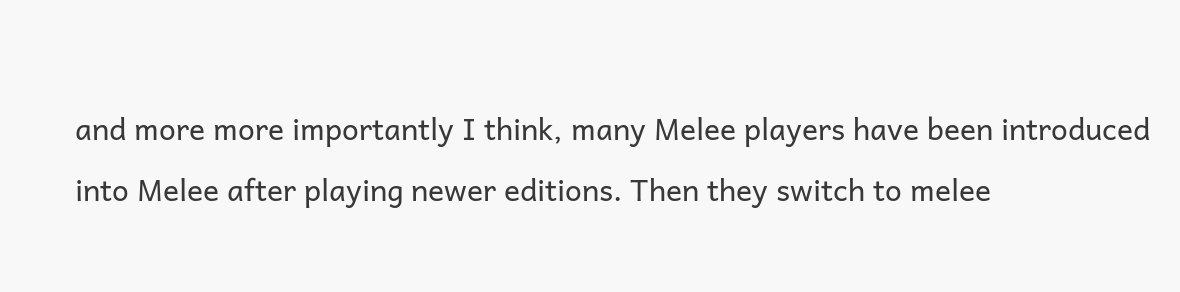and more more importantly I think, many Melee players have been introduced into Melee after playing newer editions. Then they switch to melee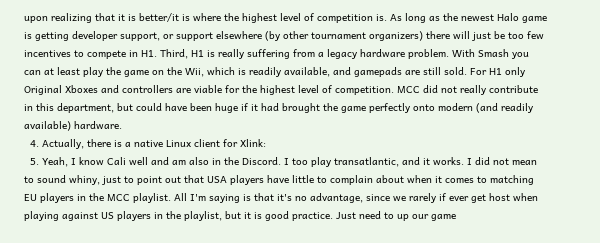upon realizing that it is better/it is where the highest level of competition is. As long as the newest Halo game is getting developer support, or support elsewhere (by other tournament organizers) there will just be too few incentives to compete in H1. Third, H1 is really suffering from a legacy hardware problem. With Smash you can at least play the game on the Wii, which is readily available, and gamepads are still sold. For H1 only Original Xboxes and controllers are viable for the highest level of competition. MCC did not really contribute in this department, but could have been huge if it had brought the game perfectly onto modern (and readily available) hardware.
  4. Actually, there is a native Linux client for Xlink:
  5. Yeah, I know Cali well and am also in the Discord. I too play transatlantic, and it works. I did not mean to sound whiny, just to point out that USA players have little to complain about when it comes to matching EU players in the MCC playlist. All I'm saying is that it's no advantage, since we rarely if ever get host when playing against US players in the playlist, but it is good practice. Just need to up our game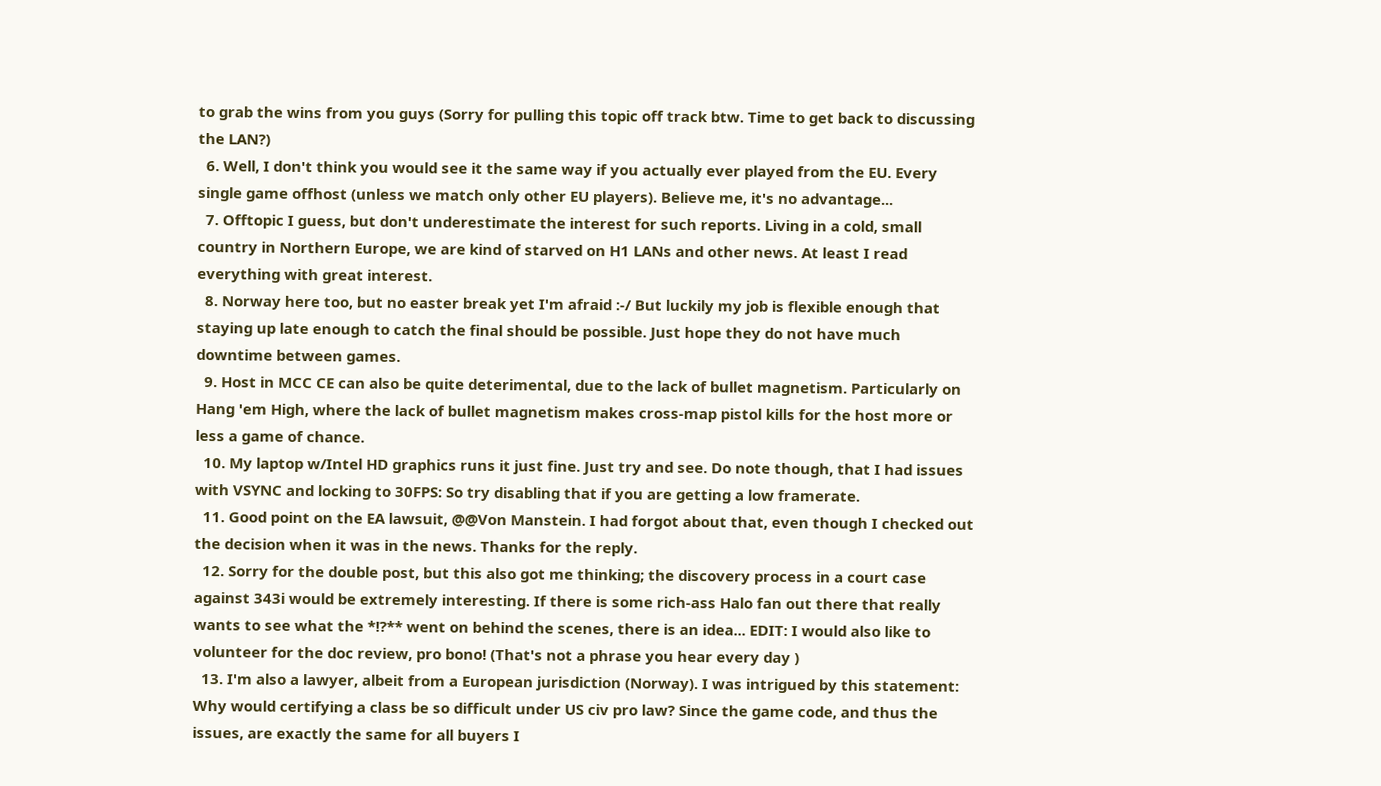to grab the wins from you guys (Sorry for pulling this topic off track btw. Time to get back to discussing the LAN?)
  6. Well, I don't think you would see it the same way if you actually ever played from the EU. Every single game offhost (unless we match only other EU players). Believe me, it's no advantage...
  7. Offtopic I guess, but don't underestimate the interest for such reports. Living in a cold, small country in Northern Europe, we are kind of starved on H1 LANs and other news. At least I read everything with great interest.
  8. Norway here too, but no easter break yet I'm afraid :-/ But luckily my job is flexible enough that staying up late enough to catch the final should be possible. Just hope they do not have much downtime between games.
  9. Host in MCC CE can also be quite deterimental, due to the lack of bullet magnetism. Particularly on Hang 'em High, where the lack of bullet magnetism makes cross-map pistol kills for the host more or less a game of chance.
  10. My laptop w/Intel HD graphics runs it just fine. Just try and see. Do note though, that I had issues with VSYNC and locking to 30FPS: So try disabling that if you are getting a low framerate.
  11. Good point on the EA lawsuit, @@Von Manstein. I had forgot about that, even though I checked out the decision when it was in the news. Thanks for the reply.
  12. Sorry for the double post, but this also got me thinking; the discovery process in a court case against 343i would be extremely interesting. If there is some rich-ass Halo fan out there that really wants to see what the *!?** went on behind the scenes, there is an idea... EDIT: I would also like to volunteer for the doc review, pro bono! (That's not a phrase you hear every day )
  13. I'm also a lawyer, albeit from a European jurisdiction (Norway). I was intrigued by this statement: Why would certifying a class be so difficult under US civ pro law? Since the game code, and thus the issues, are exactly the same for all buyers I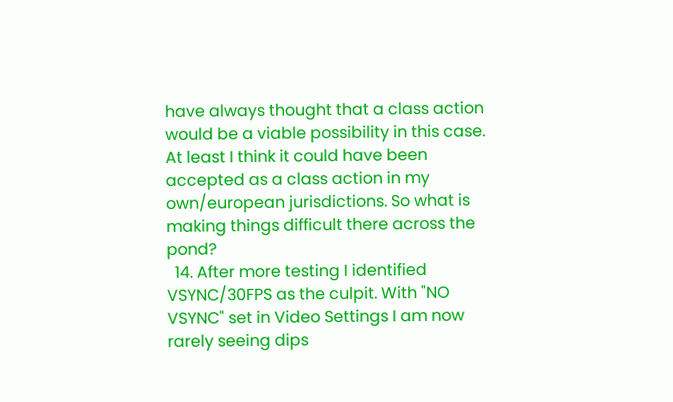have always thought that a class action would be a viable possibility in this case. At least I think it could have been accepted as a class action in my own/european jurisdictions. So what is making things difficult there across the pond?
  14. After more testing I identified VSYNC/30FPS as the culpit. With "NO VSYNC" set in Video Settings I am now rarely seeing dips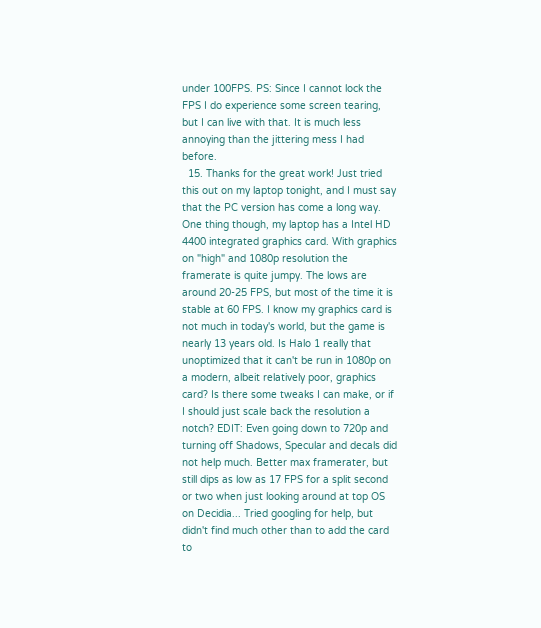under 100FPS. PS: Since I cannot lock the FPS I do experience some screen tearing, but I can live with that. It is much less annoying than the jittering mess I had before.
  15. Thanks for the great work! Just tried this out on my laptop tonight, and I must say that the PC version has come a long way. One thing though, my laptop has a Intel HD 4400 integrated graphics card. With graphics on "high" and 1080p resolution the framerate is quite jumpy. The lows are around 20-25 FPS, but most of the time it is stable at 60 FPS. I know my graphics card is not much in today's world, but the game is nearly 13 years old. Is Halo 1 really that unoptimized that it can't be run in 1080p on a modern, albeit relatively poor, graphics card? Is there some tweaks I can make, or if I should just scale back the resolution a notch? EDIT: Even going down to 720p and turning off Shadows, Specular and decals did not help much. Better max framerater, but still dips as low as 17 FPS for a split second or two when just looking around at top OS on Decidia... Tried googling for help, but didn't find much other than to add the card to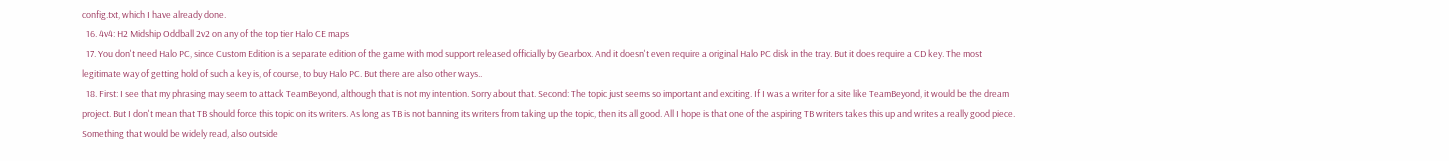config.txt, which I have already done.
  16. 4v4: H2 Midship Oddball 2v2 on any of the top tier Halo CE maps
  17. You don't need Halo PC, since Custom Edition is a separate edition of the game with mod support released officially by Gearbox. And it doesn't even require a original Halo PC disk in the tray. But it does require a CD key. The most legitimate way of getting hold of such a key is, of course, to buy Halo PC. But there are also other ways..
  18. First: I see that my phrasing may seem to attack TeamBeyond, although that is not my intention. Sorry about that. Second: The topic just seems so important and exciting. If I was a writer for a site like TeamBeyond, it would be the dream project. But I don't mean that TB should force this topic on its writers. As long as TB is not banning its writers from taking up the topic, then its all good. All I hope is that one of the aspiring TB writers takes this up and writes a really good piece. Something that would be widely read, also outside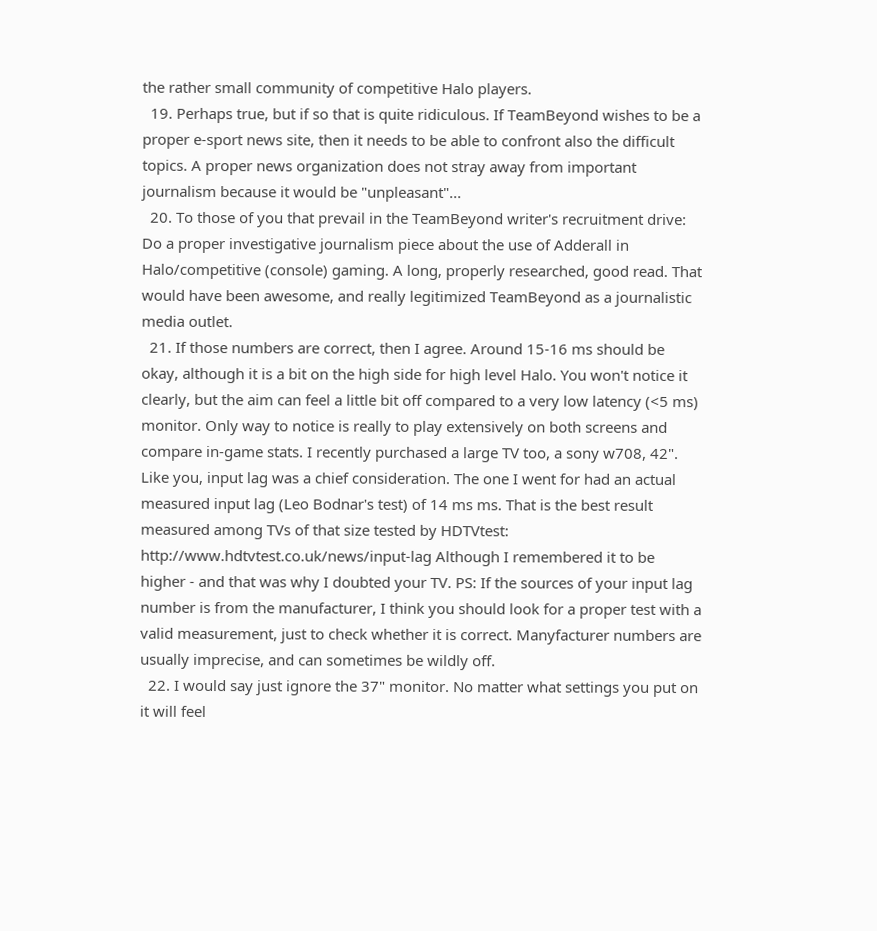the rather small community of competitive Halo players.
  19. Perhaps true, but if so that is quite ridiculous. If TeamBeyond wishes to be a proper e-sport news site, then it needs to be able to confront also the difficult topics. A proper news organization does not stray away from important journalism because it would be "unpleasant"...
  20. To those of you that prevail in the TeamBeyond writer's recruitment drive: Do a proper investigative journalism piece about the use of Adderall in Halo/competitive (console) gaming. A long, properly researched, good read. That would have been awesome, and really legitimized TeamBeyond as a journalistic media outlet.
  21. If those numbers are correct, then I agree. Around 15-16 ms should be okay, although it is a bit on the high side for high level Halo. You won't notice it clearly, but the aim can feel a little bit off compared to a very low latency (<5 ms) monitor. Only way to notice is really to play extensively on both screens and compare in-game stats. I recently purchased a large TV too, a sony w708, 42". Like you, input lag was a chief consideration. The one I went for had an actual measured input lag (Leo Bodnar's test) of 14 ms ms. That is the best result measured among TVs of that size tested by HDTVtest: http://www.hdtvtest.co.uk/news/input-lag Although I remembered it to be higher - and that was why I doubted your TV. PS: If the sources of your input lag number is from the manufacturer, I think you should look for a proper test with a valid measurement, just to check whether it is correct. Manyfacturer numbers are usually imprecise, and can sometimes be wildly off.
  22. I would say just ignore the 37" monitor. No matter what settings you put on it will feel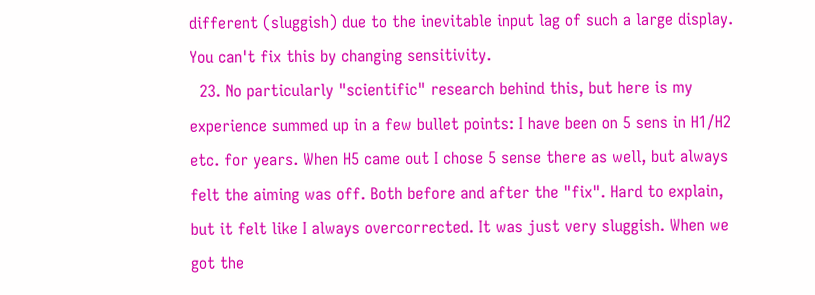different (sluggish) due to the inevitable input lag of such a large display. You can't fix this by changing sensitivity.
  23. No particularly "scientific" research behind this, but here is my experience summed up in a few bullet points: I have been on 5 sens in H1/H2 etc. for years. When H5 came out I chose 5 sense there as well, but always felt the aiming was off. Both before and after the "fix". Hard to explain, but it felt like I always overcorrected. It was just very sluggish. When we got the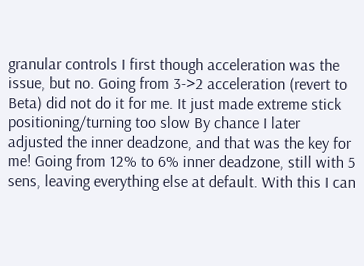granular controls I first though acceleration was the issue, but no. Going from 3->2 acceleration (revert to Beta) did not do it for me. It just made extreme stick positioning/turning too slow By chance I later adjusted the inner deadzone, and that was the key for me! Going from 12% to 6% inner deadzone, still with 5 sens, leaving everything else at default. With this I can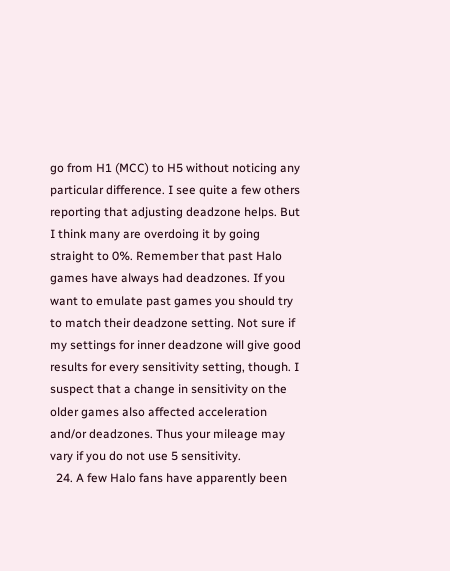go from H1 (MCC) to H5 without noticing any particular difference. I see quite a few others reporting that adjusting deadzone helps. But I think many are overdoing it by going straight to 0%. Remember that past Halo games have always had deadzones. If you want to emulate past games you should try to match their deadzone setting. Not sure if my settings for inner deadzone will give good results for every sensitivity setting, though. I suspect that a change in sensitivity on the older games also affected acceleration and/or deadzones. Thus your mileage may vary if you do not use 5 sensitivity.
  24. A few Halo fans have apparently been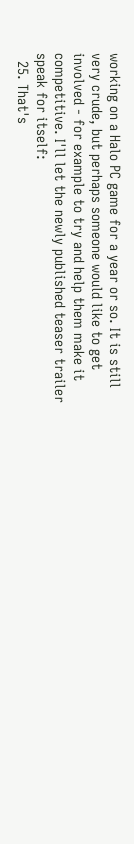working on a Halo PC game for a year or so. It is still very crude, but perhaps someone would like to get involved - for example to try and help them make it competitive. I'll let the newly published teaser trailer speak for itself:
  25. That's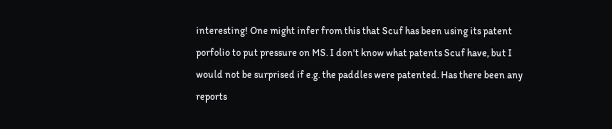interesting! One might infer from this that Scuf has been using its patent porfolio to put pressure on MS. I don't know what patents Scuf have, but I would not be surprised if e.g. the paddles were patented. Has there been any reports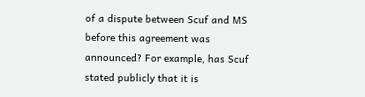of a dispute between Scuf and MS before this agreement was announced? For example, has Scuf stated publicly that it is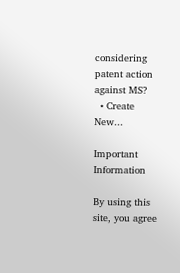considering patent action against MS?
  • Create New...

Important Information

By using this site, you agree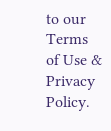to our Terms of Use & Privacy Policy.